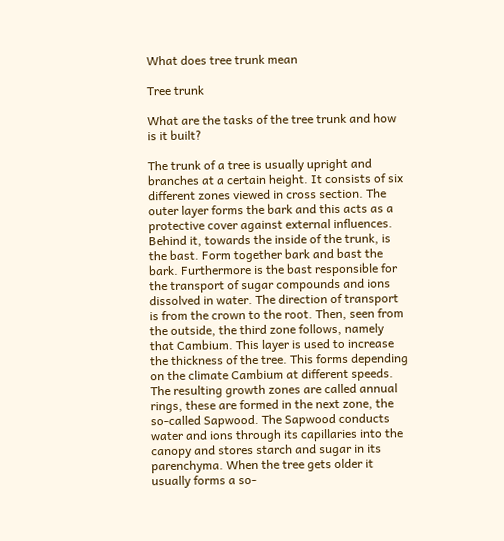What does tree trunk mean

Tree trunk

What are the tasks of the tree trunk and how is it built?

The trunk of a tree is usually upright and branches at a certain height. It consists of six different zones viewed in cross section. The outer layer forms the bark and this acts as a protective cover against external influences. Behind it, towards the inside of the trunk, is the bast. Form together bark and bast the bark. Furthermore is the bast responsible for the transport of sugar compounds and ions dissolved in water. The direction of transport is from the crown to the root. Then, seen from the outside, the third zone follows, namely that Cambium. This layer is used to increase the thickness of the tree. This forms depending on the climate Cambium at different speeds. The resulting growth zones are called annual rings, these are formed in the next zone, the so-called Sapwood. The Sapwood conducts water and ions through its capillaries into the canopy and stores starch and sugar in its parenchyma. When the tree gets older it usually forms a so-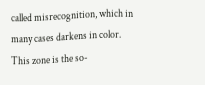called misrecognition, which in many cases darkens in color. This zone is the so-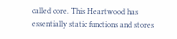called core. This Heartwood has essentially static functions and stores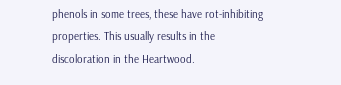phenols in some trees, these have rot-inhibiting properties. This usually results in the discoloration in the Heartwood.